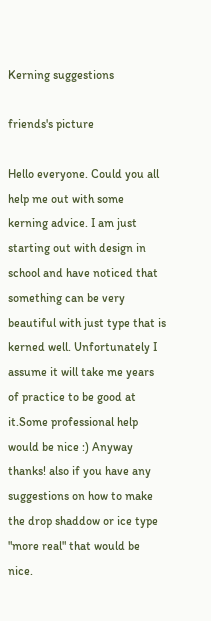Kerning suggestions

friends's picture

Hello everyone. Could you all help me out with some kerning advice. I am just starting out with design in school and have noticed that something can be very beautiful with just type that is kerned well. Unfortunately I assume it will take me years of practice to be good at it.Some professional help would be nice :) Anyway thanks! also if you have any suggestions on how to make the drop shaddow or ice type "more real" that would be nice.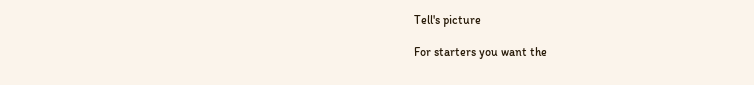Tell's picture

For starters you want the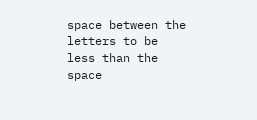space between the letters to be less than the space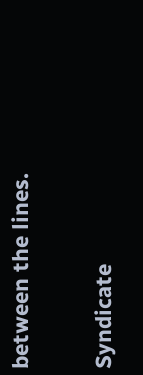between the lines.

Syndicate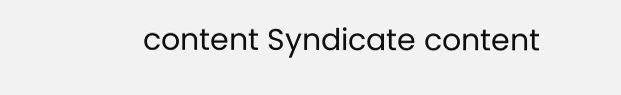content Syndicate content